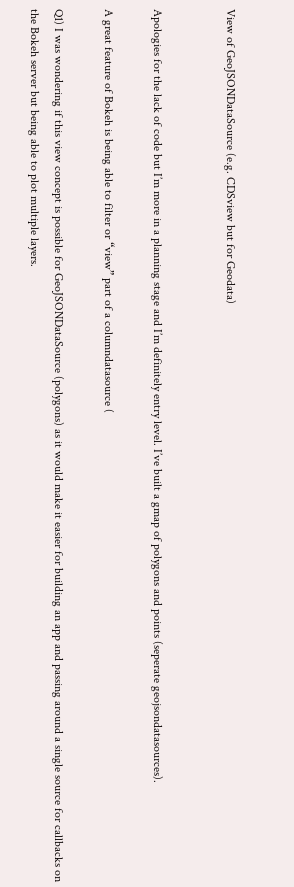View of GeoJSONDataSource (e.g. CDSview but for Geodata)


Apologies for the lack of code but I’m more in a planning stage and I’m definitely entry level. I’ve built a gmap of polygons and points (seperate geojsondatasources).

A great feature of Bokeh is being able to filter or “view” part of a columndatasource (

Q1) I was wondering if this view concept is possible for GeoJSONDataSource (polygons) as it would make it easier for building an app and passing around a single source for callbacks on the Bokeh server but being able to plot multiple layers.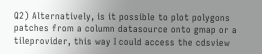Q2) Alternatively, is it possible to plot polygons patches from a column datasource onto gmap or a tileprovider, this way I could access the cdsview